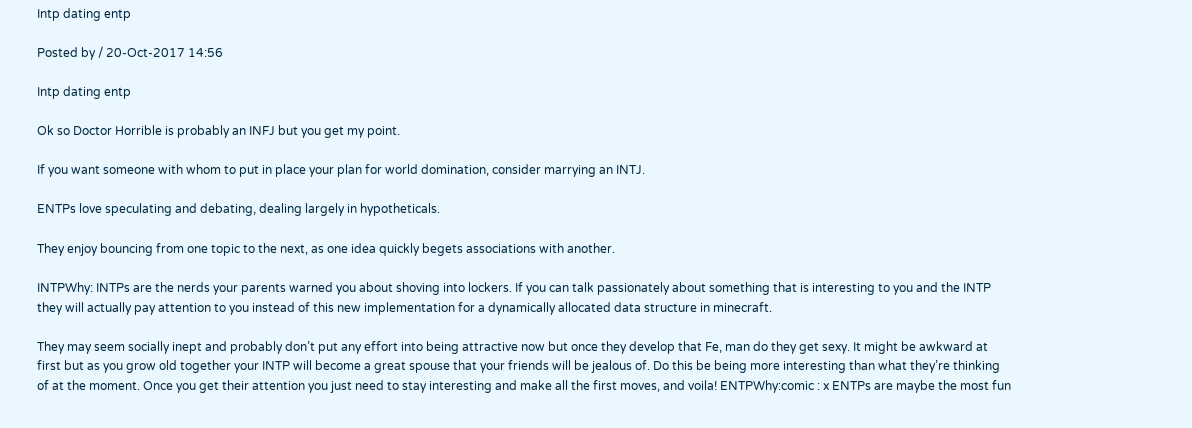Intp dating entp

Posted by / 20-Oct-2017 14:56

Intp dating entp

Ok so Doctor Horrible is probably an INFJ but you get my point.

If you want someone with whom to put in place your plan for world domination, consider marrying an INTJ.

ENTPs love speculating and debating, dealing largely in hypotheticals.

They enjoy bouncing from one topic to the next, as one idea quickly begets associations with another.

INTPWhy: INTPs are the nerds your parents warned you about shoving into lockers. If you can talk passionately about something that is interesting to you and the INTP they will actually pay attention to you instead of this new implementation for a dynamically allocated data structure in minecraft.

They may seem socially inept and probably don’t put any effort into being attractive now but once they develop that Fe, man do they get sexy. It might be awkward at first but as you grow old together your INTP will become a great spouse that your friends will be jealous of. Do this be being more interesting than what they’re thinking of at the moment. Once you get their attention you just need to stay interesting and make all the first moves, and voila! ENTPWhy:comic : x ENTPs are maybe the most fun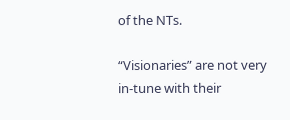of the NTs.

“Visionaries” are not very in-tune with their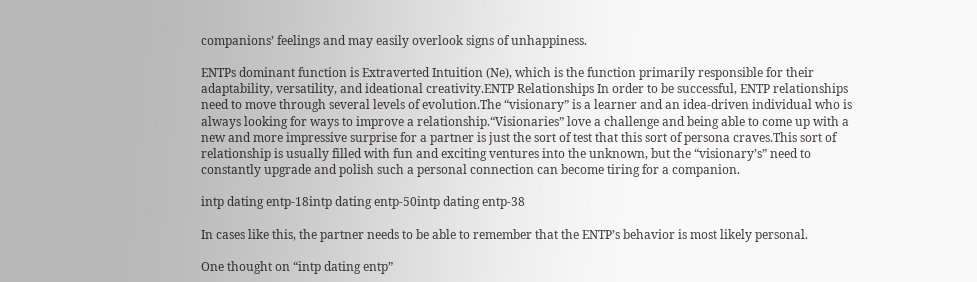companions’ feelings and may easily overlook signs of unhappiness.

ENTPs dominant function is Extraverted Intuition (Ne), which is the function primarily responsible for their adaptability, versatility, and ideational creativity.ENTP Relationships In order to be successful, ENTP relationships need to move through several levels of evolution.The “visionary” is a learner and an idea-driven individual who is always looking for ways to improve a relationship.“Visionaries” love a challenge and being able to come up with a new and more impressive surprise for a partner is just the sort of test that this sort of persona craves.This sort of relationship is usually filled with fun and exciting ventures into the unknown, but the “visionary’s” need to constantly upgrade and polish such a personal connection can become tiring for a companion.

intp dating entp-18intp dating entp-50intp dating entp-38

In cases like this, the partner needs to be able to remember that the ENTP’s behavior is most likely personal.

One thought on “intp dating entp”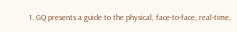1. GQ presents a guide to the physical, face-to-face, real-time,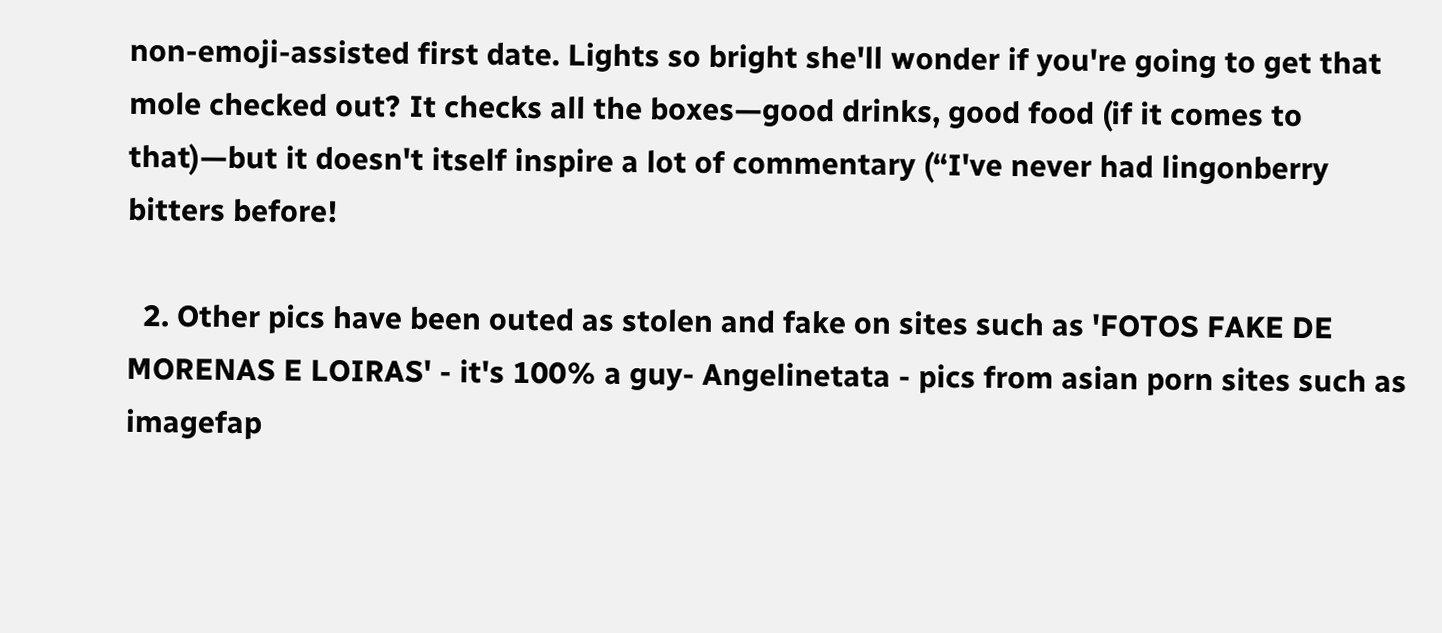non-emoji-assisted first date. Lights so bright she'll wonder if you're going to get that mole checked out? It checks all the boxes—good drinks, good food (if it comes to that)—but it doesn't itself inspire a lot of commentary (“I've never had lingonberry bitters before!

  2. Other pics have been outed as stolen and fake on sites such as 'FOTOS FAKE DE MORENAS E LOIRAS' - it's 100% a guy- Angelinetata - pics from asian porn sites such as imagefap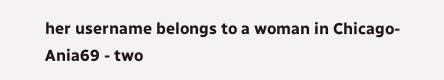her username belongs to a woman in Chicago- Ania69 - two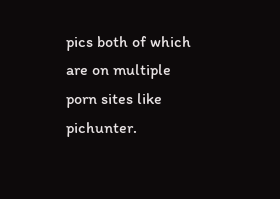pics both of which are on multiple porn sites like pichunter.